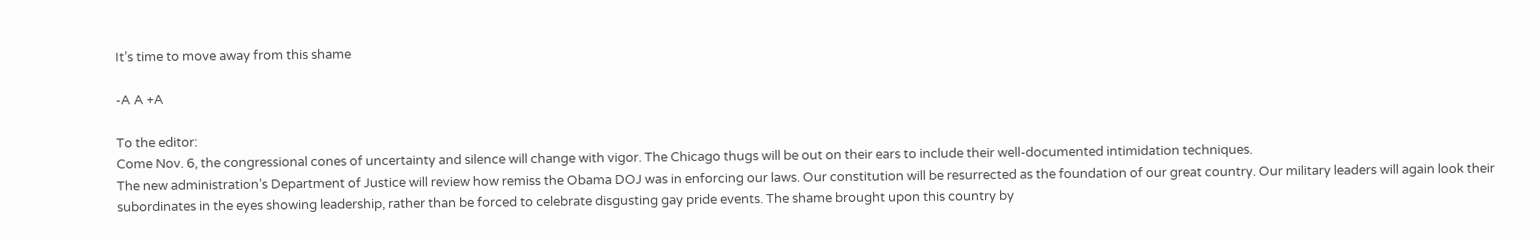It’s time to move away from this shame

-A A +A

To the editor:
Come Nov. 6, the congressional cones of uncertainty and silence will change with vigor. The Chicago thugs will be out on their ears to include their well-documented intimidation techniques.
The new administration’s Department of Justice will review how remiss the Obama DOJ was in enforcing our laws. Our constitution will be resurrected as the foundation of our great country. Our military leaders will again look their subordinates in the eyes showing leadership, rather than be forced to celebrate disgusting gay pride events. The shame brought upon this country by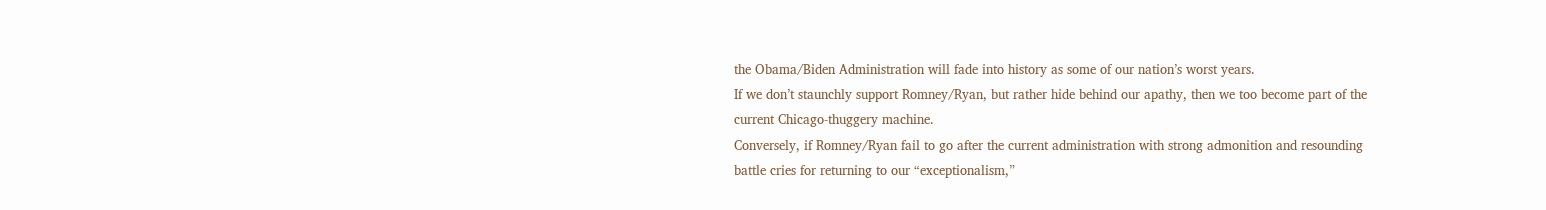the Obama/Biden Administration will fade into history as some of our nation’s worst years.
If we don’t staunchly support Romney/Ryan, but rather hide behind our apathy, then we too become part of the current Chicago-thuggery machine.
Conversely, if Romney/Ryan fail to go after the current administration with strong admonition and resounding battle cries for returning to our “exceptionalism,”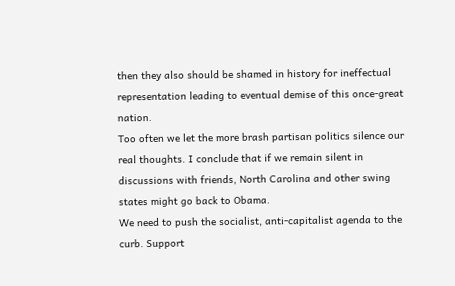then they also should be shamed in history for ineffectual representation leading to eventual demise of this once-great nation.
Too often we let the more brash partisan politics silence our real thoughts. I conclude that if we remain silent in discussions with friends, North Carolina and other swing states might go back to Obama.
We need to push the socialist, anti-capitalist agenda to the curb. Support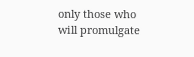only those who will promulgate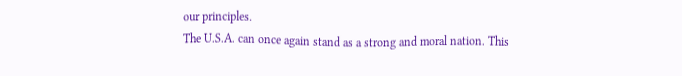our principles.
The U.S.A. can once again stand as a strong and moral nation. This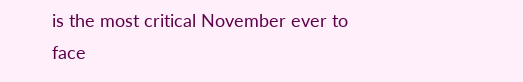is the most critical November ever to face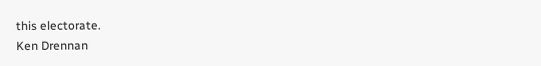this electorate.
Ken Drennan